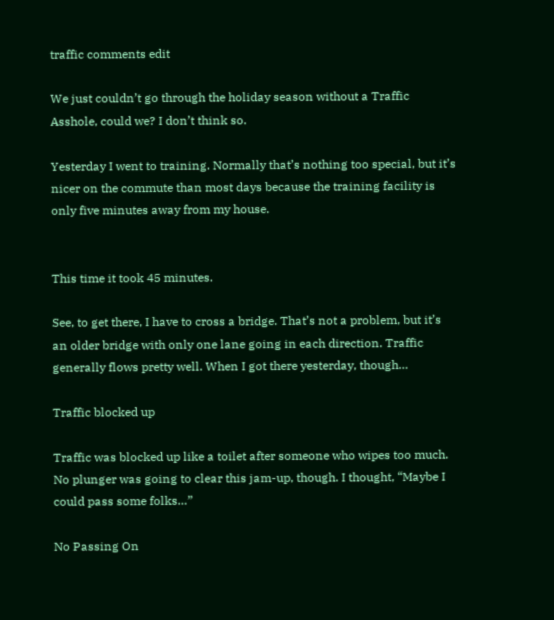traffic comments edit

We just couldn’t go through the holiday season without a Traffic Asshole, could we? I don’t think so.

Yesterday I went to training. Normally that’s nothing too special, but it’s nicer on the commute than most days because the training facility is only five minutes away from my house.


This time it took 45 minutes.

See, to get there, I have to cross a bridge. That’s not a problem, but it’s an older bridge with only one lane going in each direction. Traffic generally flows pretty well. When I got there yesterday, though…

Traffic blocked up

Traffic was blocked up like a toilet after someone who wipes too much. No plunger was going to clear this jam-up, though. I thought, “Maybe I could pass some folks…”

No Passing On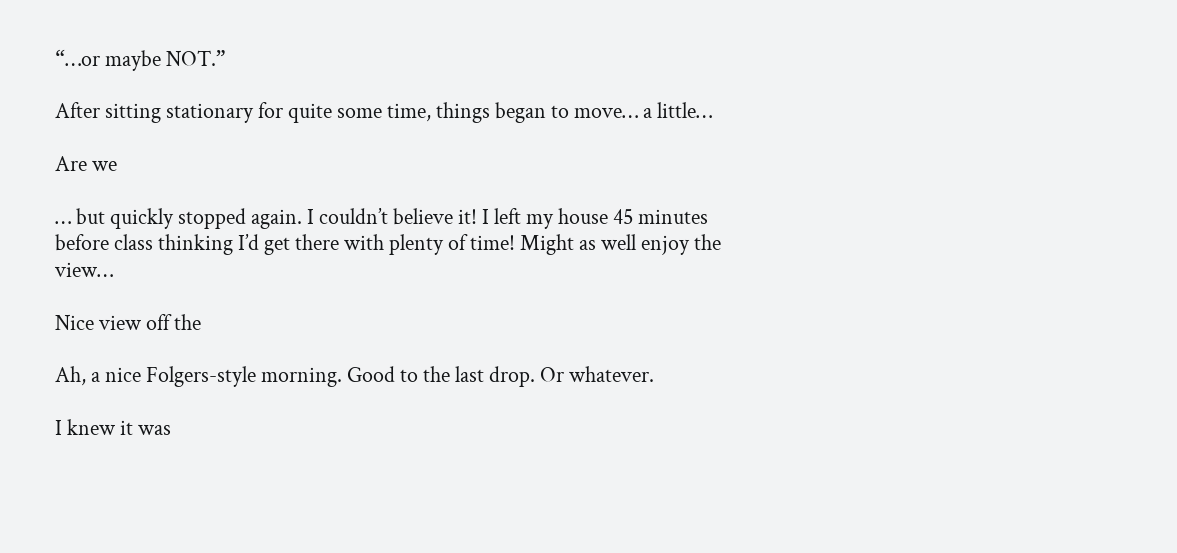“…or maybe NOT.”

After sitting stationary for quite some time, things began to move… a little…

Are we

… but quickly stopped again. I couldn’t believe it! I left my house 45 minutes before class thinking I’d get there with plenty of time! Might as well enjoy the view…

Nice view off the

Ah, a nice Folgers-style morning. Good to the last drop. Or whatever.

I knew it was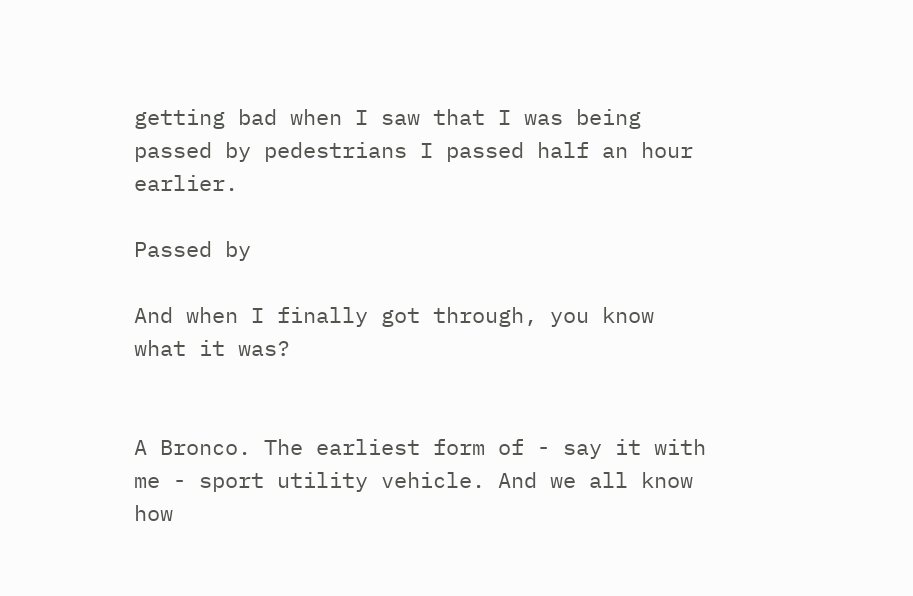getting bad when I saw that I was being passed by pedestrians I passed half an hour earlier.

Passed by

And when I finally got through, you know what it was?


A Bronco. The earliest form of - say it with me - sport utility vehicle. And we all know how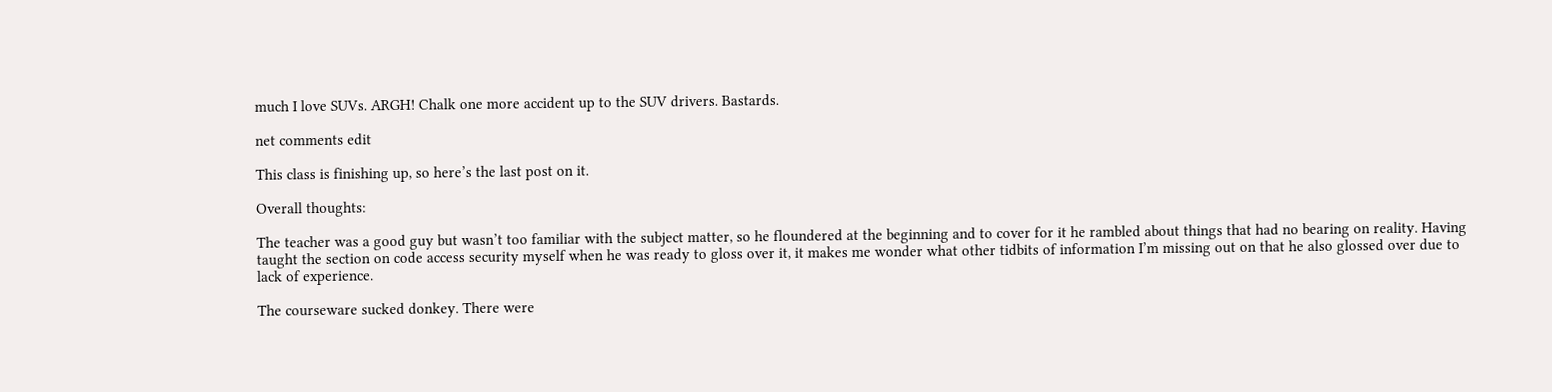much I love SUVs. ARGH! Chalk one more accident up to the SUV drivers. Bastards.

net comments edit

This class is finishing up, so here’s the last post on it.

Overall thoughts:

The teacher was a good guy but wasn’t too familiar with the subject matter, so he floundered at the beginning and to cover for it he rambled about things that had no bearing on reality. Having taught the section on code access security myself when he was ready to gloss over it, it makes me wonder what other tidbits of information I’m missing out on that he also glossed over due to lack of experience.

The courseware sucked donkey. There were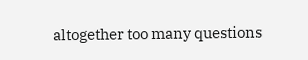altogether too many questions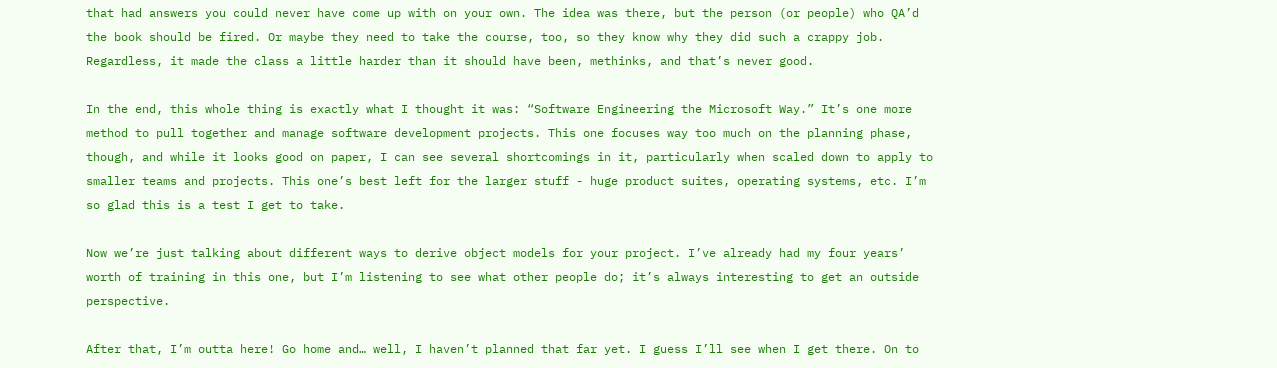that had answers you could never have come up with on your own. The idea was there, but the person (or people) who QA’d the book should be fired. Or maybe they need to take the course, too, so they know why they did such a crappy job. Regardless, it made the class a little harder than it should have been, methinks, and that’s never good.

In the end, this whole thing is exactly what I thought it was: “Software Engineering the Microsoft Way.” It’s one more method to pull together and manage software development projects. This one focuses way too much on the planning phase, though, and while it looks good on paper, I can see several shortcomings in it, particularly when scaled down to apply to smaller teams and projects. This one’s best left for the larger stuff - huge product suites, operating systems, etc. I’m so glad this is a test I get to take.

Now we’re just talking about different ways to derive object models for your project. I’ve already had my four years’ worth of training in this one, but I’m listening to see what other people do; it’s always interesting to get an outside perspective.

After that, I’m outta here! Go home and… well, I haven’t planned that far yet. I guess I’ll see when I get there. On to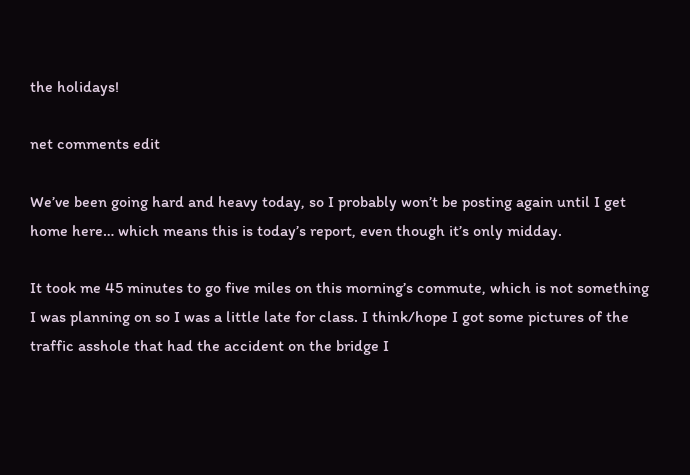the holidays!

net comments edit

We’ve been going hard and heavy today, so I probably won’t be posting again until I get home here… which means this is today’s report, even though it’s only midday.

It took me 45 minutes to go five miles on this morning’s commute, which is not something I was planning on so I was a little late for class. I think/hope I got some pictures of the traffic asshole that had the accident on the bridge I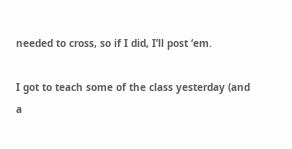needed to cross, so if I did, I’ll post ‘em.

I got to teach some of the class yesterday (and a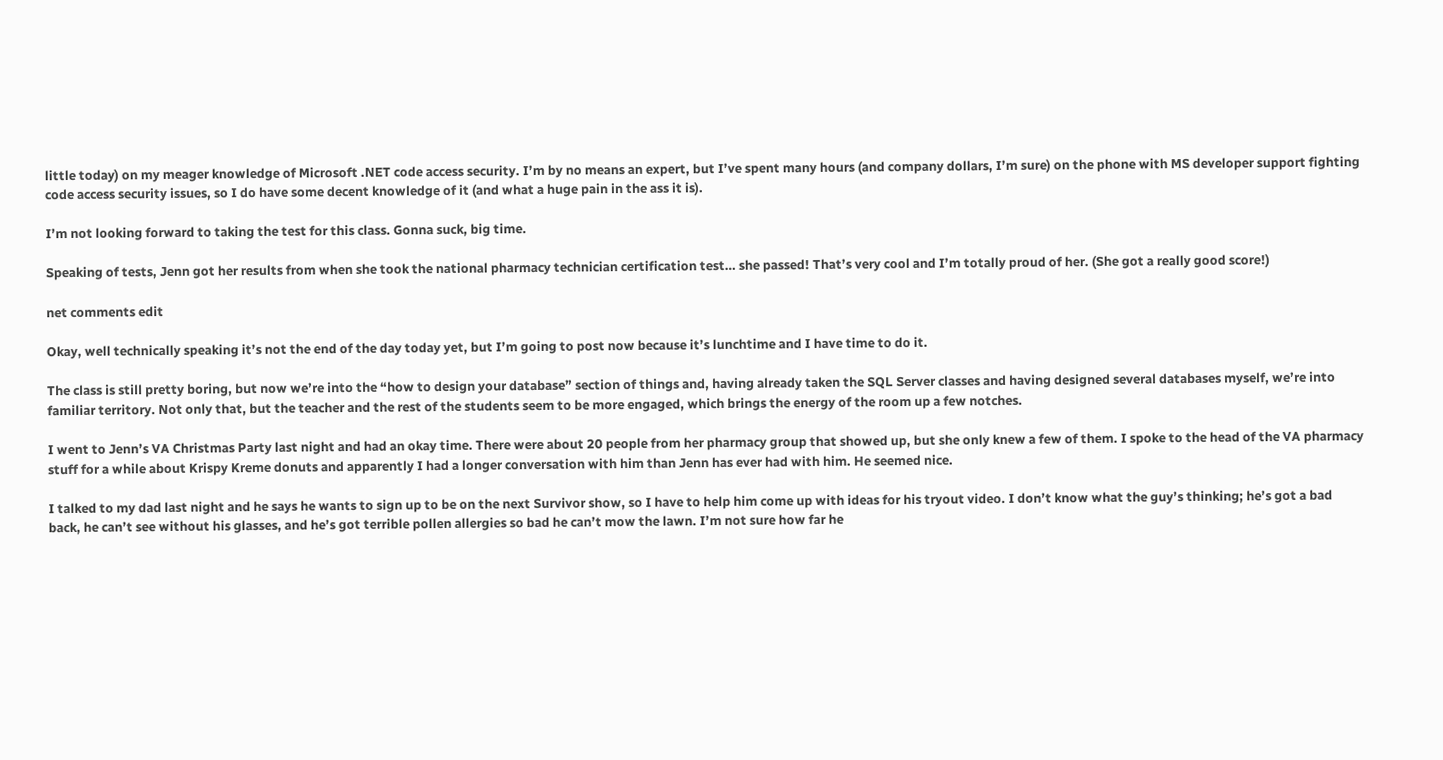little today) on my meager knowledge of Microsoft .NET code access security. I’m by no means an expert, but I’ve spent many hours (and company dollars, I’m sure) on the phone with MS developer support fighting code access security issues, so I do have some decent knowledge of it (and what a huge pain in the ass it is).

I’m not looking forward to taking the test for this class. Gonna suck, big time.

Speaking of tests, Jenn got her results from when she took the national pharmacy technician certification test… she passed! That’s very cool and I’m totally proud of her. (She got a really good score!)

net comments edit

Okay, well technically speaking it’s not the end of the day today yet, but I’m going to post now because it’s lunchtime and I have time to do it.

The class is still pretty boring, but now we’re into the “how to design your database” section of things and, having already taken the SQL Server classes and having designed several databases myself, we’re into familiar territory. Not only that, but the teacher and the rest of the students seem to be more engaged, which brings the energy of the room up a few notches.

I went to Jenn’s VA Christmas Party last night and had an okay time. There were about 20 people from her pharmacy group that showed up, but she only knew a few of them. I spoke to the head of the VA pharmacy stuff for a while about Krispy Kreme donuts and apparently I had a longer conversation with him than Jenn has ever had with him. He seemed nice.

I talked to my dad last night and he says he wants to sign up to be on the next Survivor show, so I have to help him come up with ideas for his tryout video. I don’t know what the guy’s thinking; he’s got a bad back, he can’t see without his glasses, and he’s got terrible pollen allergies so bad he can’t mow the lawn. I’m not sure how far he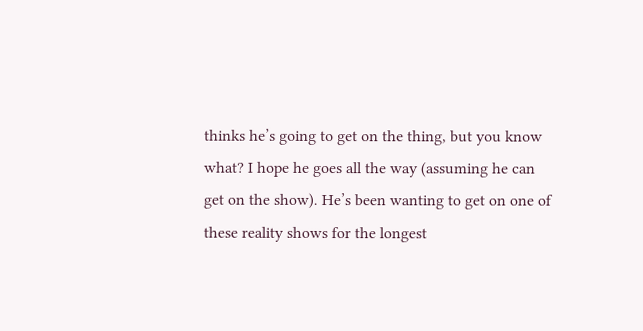thinks he’s going to get on the thing, but you know what? I hope he goes all the way (assuming he can get on the show). He’s been wanting to get on one of these reality shows for the longest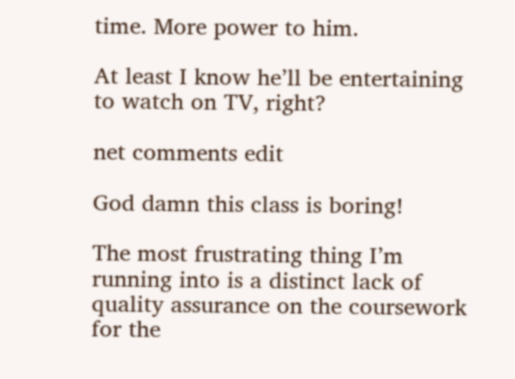time. More power to him.

At least I know he’ll be entertaining to watch on TV, right?

net comments edit

God damn this class is boring!

The most frustrating thing I’m running into is a distinct lack of quality assurance on the coursework for the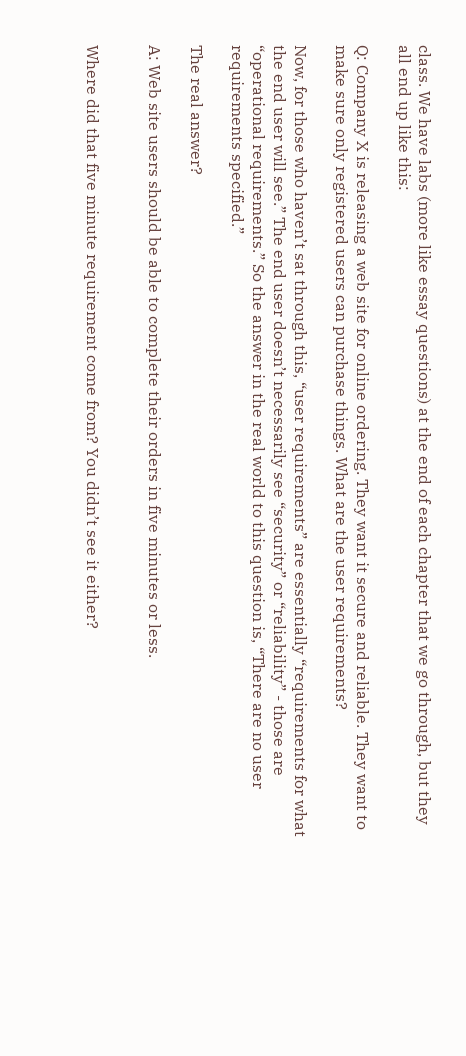class. We have labs (more like essay questions) at the end of each chapter that we go through, but they all end up like this:

Q: Company X is releasing a web site for online ordering. They want it secure and reliable. They want to make sure only registered users can purchase things. What are the user requirements?

Now, for those who haven’t sat through this, “user requirements” are essentially “requirements for what the end user will see.” The end user doesn’t necessarily see “security” or “reliability” - those are “operational requirements.” So the answer in the real world to this question is, “There are no user requirements specified.”

The real answer?

A: Web site users should be able to complete their orders in five minutes or less.


Where did that five minute requirement come from? You didn’t see it either?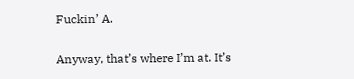Fuckin’ A.

Anyway, that’s where I’m at. It’s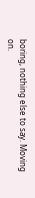boring, nothing else to say. Moving on.